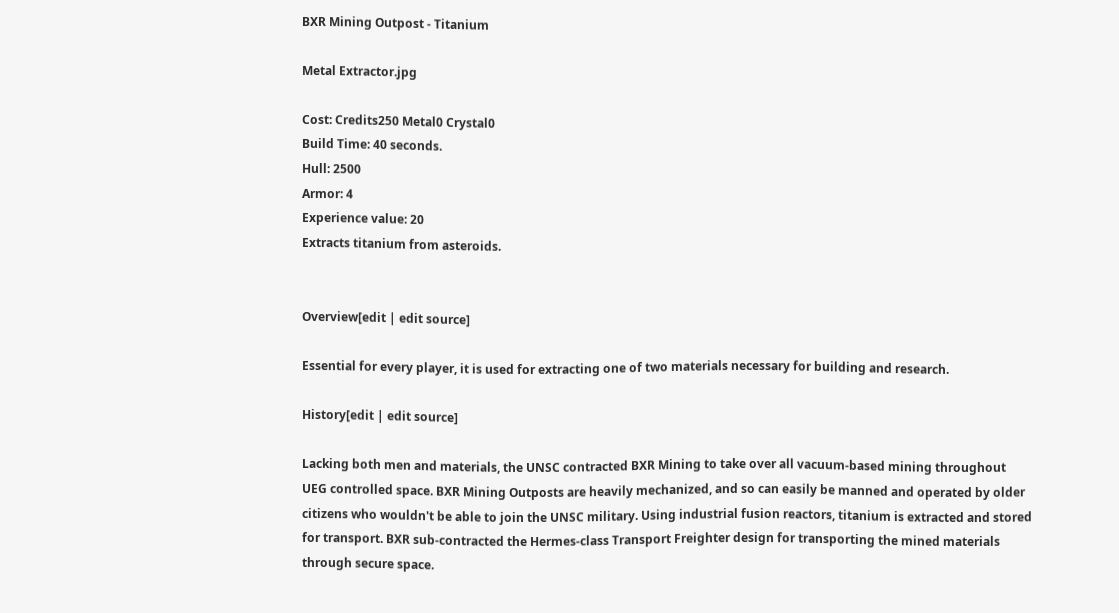BXR Mining Outpost - Titanium

Metal Extractor.jpg

Cost: Credits250 Metal0 Crystal0
Build Time: 40 seconds.
Hull: 2500
Armor: 4
Experience value: 20
Extracts titanium from asteroids.


Overview[edit | edit source]

Essential for every player, it is used for extracting one of two materials necessary for building and research.

History[edit | edit source]

Lacking both men and materials, the UNSC contracted BXR Mining to take over all vacuum-based mining throughout UEG controlled space. BXR Mining Outposts are heavily mechanized, and so can easily be manned and operated by older citizens who wouldn't be able to join the UNSC military. Using industrial fusion reactors, titanium is extracted and stored for transport. BXR sub-contracted the Hermes-class Transport Freighter design for transporting the mined materials through secure space.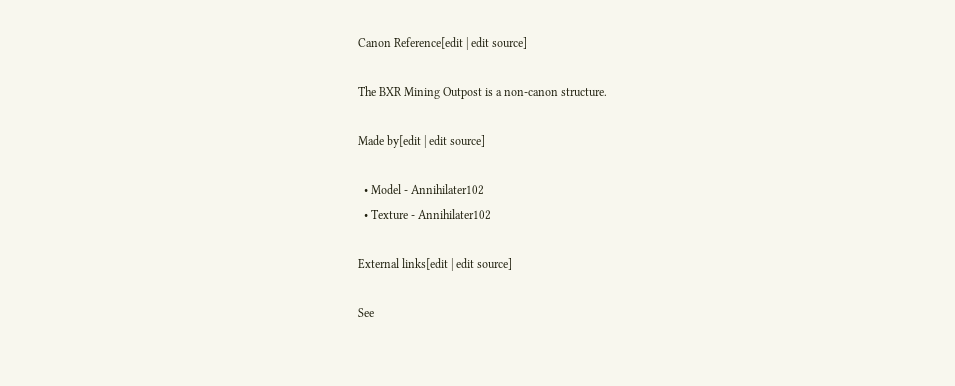Canon Reference[edit | edit source]

The BXR Mining Outpost is a non-canon structure.

Made by[edit | edit source]

  • Model - Annihilater102
  • Texture - Annihilater102

External links[edit | edit source]

See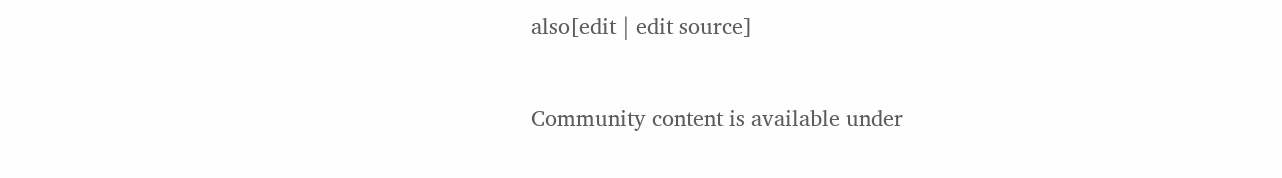also[edit | edit source]

Community content is available under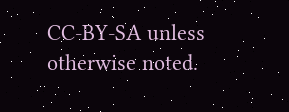CC-BY-SA unless otherwise noted.